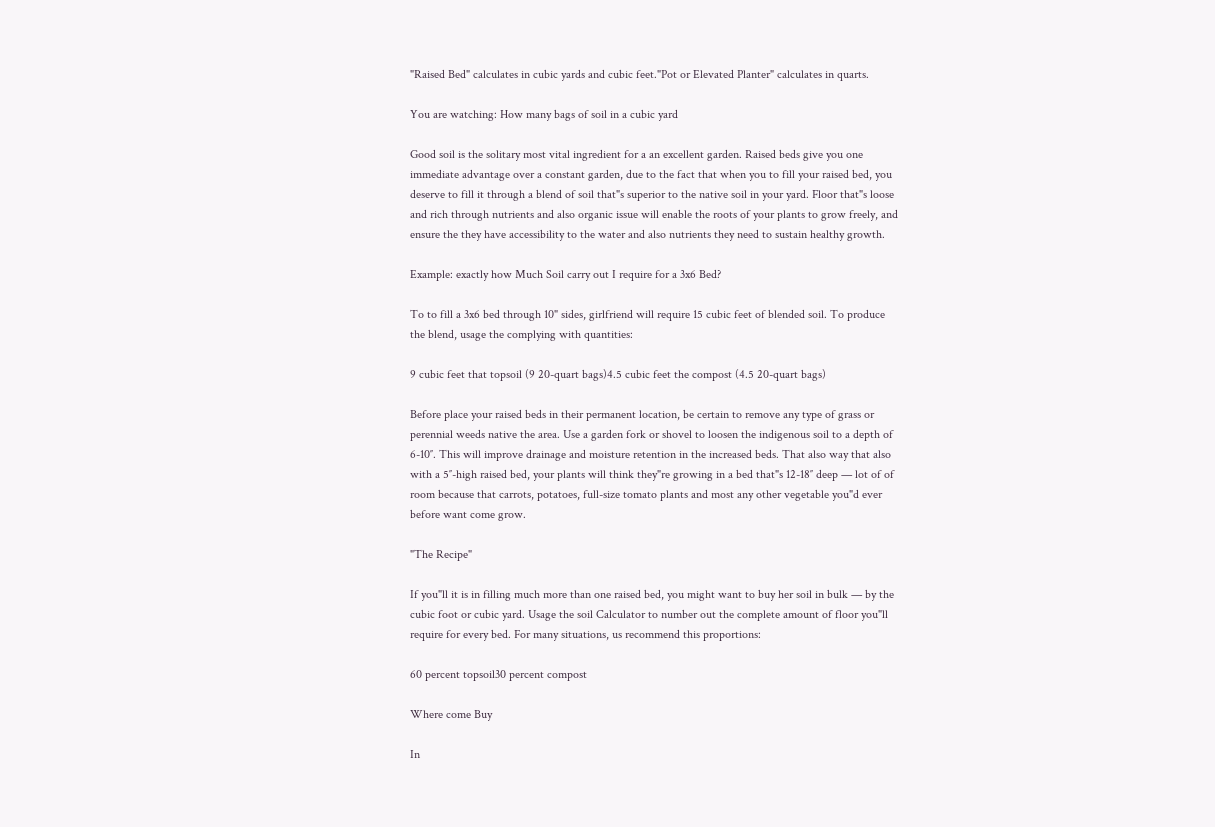"Raised Bed" calculates in cubic yards and cubic feet."Pot or Elevated Planter" calculates in quarts.

You are watching: How many bags of soil in a cubic yard

Good soil is the solitary most vital ingredient for a an excellent garden. Raised beds give you one immediate advantage over a constant garden, due to the fact that when you to fill your raised bed, you deserve to fill it through a blend of soil that"s superior to the native soil in your yard. Floor that"s loose and rich through nutrients and also organic issue will enable the roots of your plants to grow freely, and ensure the they have accessibility to the water and also nutrients they need to sustain healthy growth.

Example: exactly how Much Soil carry out I require for a 3x6 Bed?

To to fill a 3x6 bed through 10" sides, girlfriend will require 15 cubic feet of blended soil. To produce the blend, usage the complying with quantities:

9 cubic feet that topsoil (9 20-quart bags)4.5 cubic feet the compost (4.5 20-quart bags)

Before place your raised beds in their permanent location, be certain to remove any type of grass or perennial weeds native the area. Use a garden fork or shovel to loosen the indigenous soil to a depth of 6-10″. This will improve drainage and moisture retention in the increased beds. That also way that also with a 5″-high raised bed, your plants will think they"re growing in a bed that"s 12-18″ deep — lot of of room because that carrots, potatoes, full-size tomato plants and most any other vegetable you"d ever before want come grow.

"The Recipe"

If you"ll it is in filling much more than one raised bed, you might want to buy her soil in bulk — by the cubic foot or cubic yard. Usage the soil Calculator to number out the complete amount of floor you"ll require for every bed. For many situations, us recommend this proportions:

60 percent topsoil30 percent compost

Where come Buy

In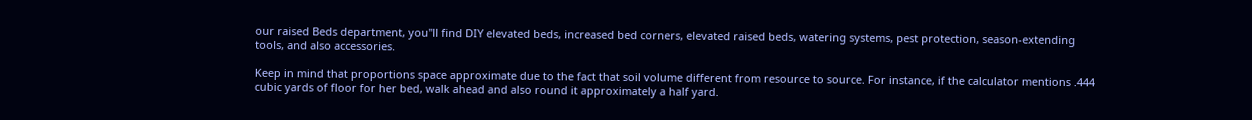our raised Beds department, you"ll find DIY elevated beds, increased bed corners, elevated raised beds, watering systems, pest protection, season-extending tools, and also accessories.

Keep in mind that proportions space approximate due to the fact that soil volume different from resource to source. For instance, if the calculator mentions .444 cubic yards of floor for her bed, walk ahead and also round it approximately a half yard.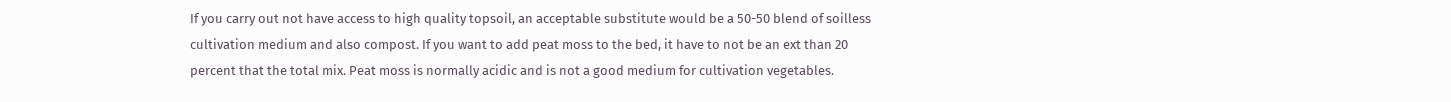If you carry out not have access to high quality topsoil, an acceptable substitute would be a 50-50 blend of soilless cultivation medium and also compost. If you want to add peat moss to the bed, it have to not be an ext than 20 percent that the total mix. Peat moss is normally acidic and is not a good medium for cultivation vegetables.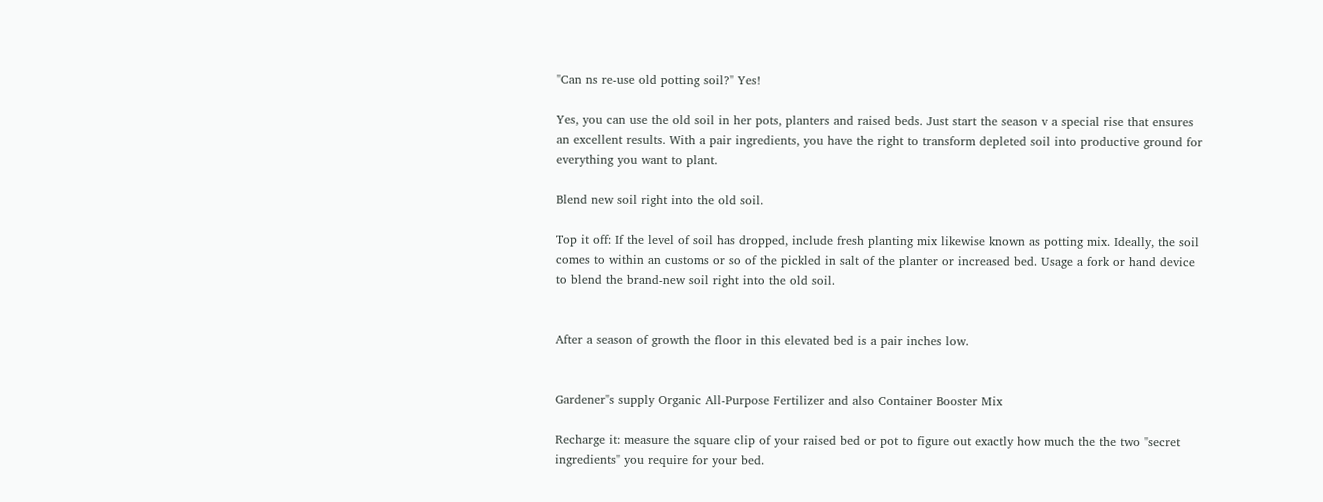"Can ns re-use old potting soil?" Yes!

Yes, you can use the old soil in her pots, planters and raised beds. Just start the season v a special rise that ensures an excellent results. With a pair ingredients, you have the right to transform depleted soil into productive ground for everything you want to plant.

Blend new soil right into the old soil.

Top it off: If the level of soil has dropped, include fresh planting mix likewise known as potting mix. Ideally, the soil comes to within an customs or so of the pickled in salt of the planter or increased bed. Usage a fork or hand device to blend the brand-new soil right into the old soil.


After a season of growth the floor in this elevated bed is a pair inches low.


Gardener"s supply Organic All-Purpose Fertilizer and also Container Booster Mix

Recharge it: measure the square clip of your raised bed or pot to figure out exactly how much the the two "secret ingredients" you require for your bed.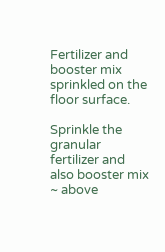Fertilizer and booster mix sprinkled on the floor surface.

Sprinkle the granular fertilizer and also booster mix ~ above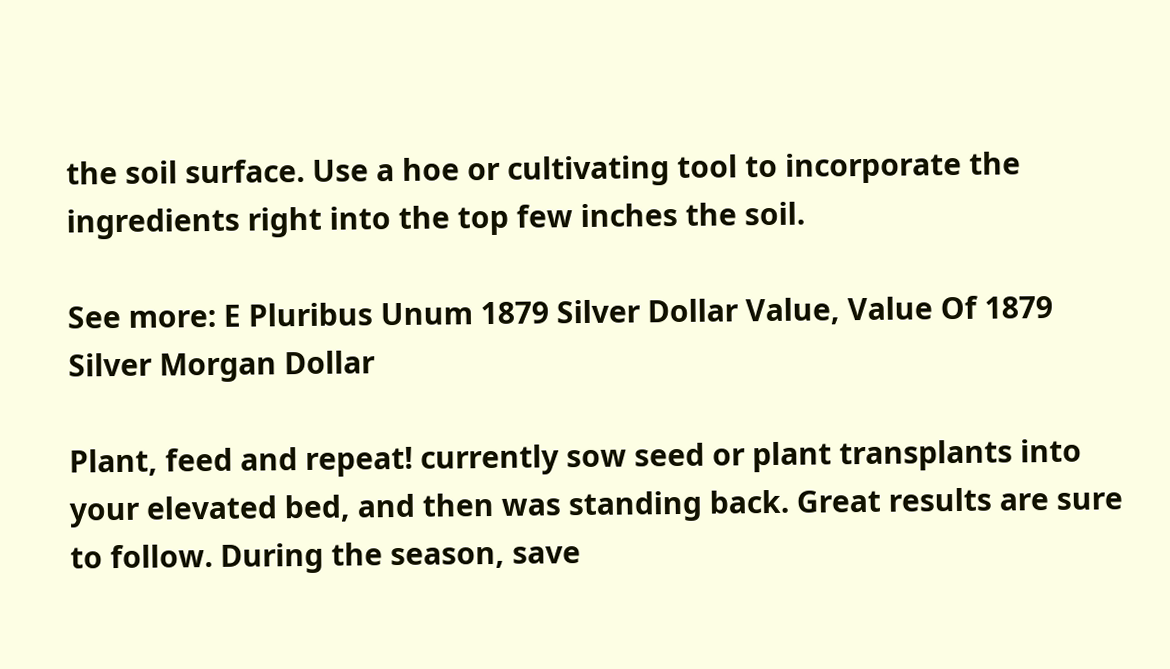the soil surface. Use a hoe or cultivating tool to incorporate the ingredients right into the top few inches the soil.

See more: E Pluribus Unum 1879 Silver Dollar Value, Value Of 1879 Silver Morgan Dollar

Plant, feed and repeat! currently sow seed or plant transplants into your elevated bed, and then was standing back. Great results are sure to follow. During the season, save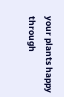your plants happy through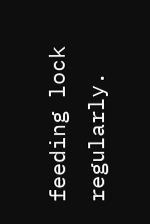feeding lock regularly.